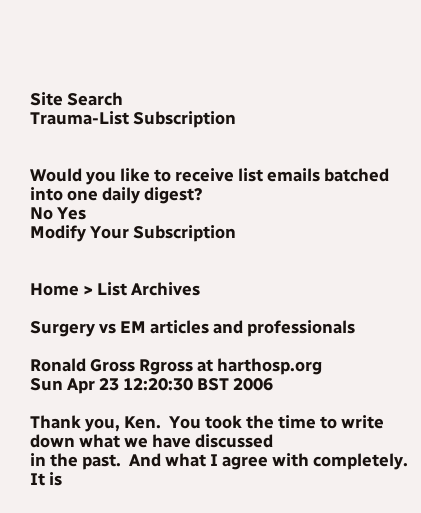Site Search
Trauma-List Subscription


Would you like to receive list emails batched into one daily digest?
No Yes
Modify Your Subscription


Home > List Archives

Surgery vs EM articles and professionals

Ronald Gross Rgross at harthosp.org
Sun Apr 23 12:20:30 BST 2006

Thank you, Ken.  You took the time to write down what we have discussed
in the past.  And what I agree with completely.  It is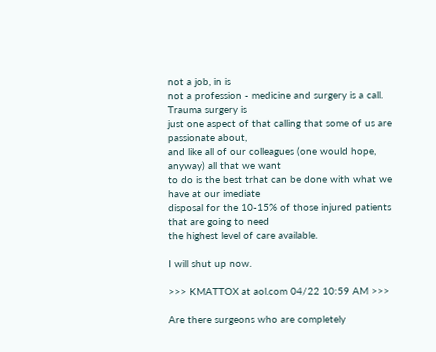not a job, in is
not a profession - medicine and surgery is a call.  Trauma surgery is
just one aspect of that calling that some of us are passionate about,
and like all of our colleagues (one would hope, anyway) all that we want
to do is the best trhat can be done with what we have at our imediate
disposal for the 10-15% of those injured patients that are going to need
the highest level of care available.

I will shut up now.

>>> KMATTOX at aol.com 04/22 10:59 AM >>>

Are there surgeons who are completely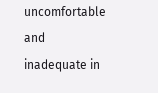uncomfortable and inadequate in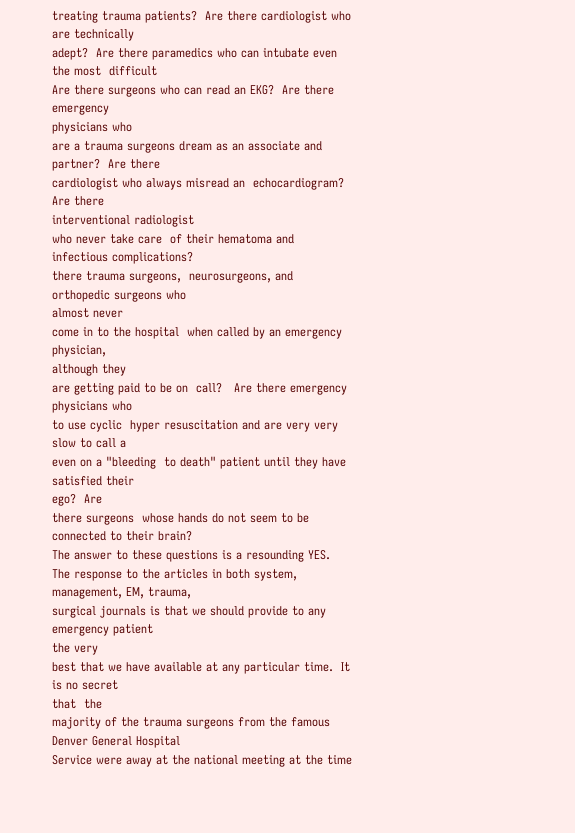treating trauma patients?  Are there cardiologist who are technically
adept?  Are there paramedics who can intubate even the most  difficult
Are there surgeons who can read an EKG?  Are there  emergency
physicians who
are a trauma surgeons dream as an associate and  partner?  Are there
cardiologist who always misread an  echocardiogram?  Are there
interventional radiologist
who never take care  of their hematoma and infectious complications?
there trauma surgeons,  neurosurgeons, and orthopedic surgeons who
almost never
come in to the hospital  when called by an emergency physician,
although they
are getting paid to be on  call?   Are there emergency physicians who
to use cyclic  hyper resuscitation and are very very slow to call a
even on a "bleeding  to death" patient until they have satisfied their
ego?  Are
there surgeons  whose hands do not seem to be connected to their brain?
The answer to these questions is a resounding YES.
The response to the articles in both system, management, EM, trauma,
surgical journals is that we should provide to any emergency patient
the very
best that we have available at any particular time.  It is no secret
that  the
majority of the trauma surgeons from the famous Denver General Hospital
Service were away at the national meeting at the time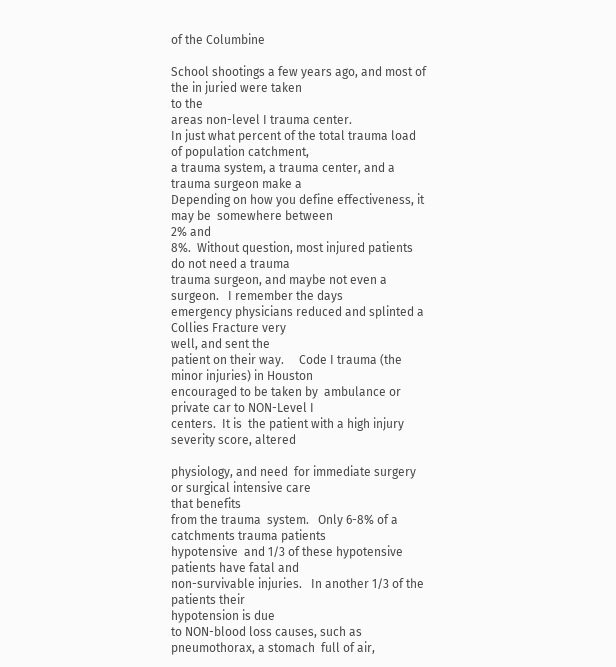of the Columbine

School shootings a few years ago, and most of the in juried were taken
to the
areas non-level I trauma center.
In just what percent of the total trauma load of population catchment,
a trauma system, a trauma center, and a trauma surgeon make a
Depending on how you define effectiveness, it may be  somewhere between
2% and
8%.  Without question, most injured patients  do not need a trauma
trauma surgeon, and maybe not even a surgeon.   I remember the days
emergency physicians reduced and splinted a  Collies Fracture very
well, and sent the
patient on their way.     Code I trauma (the minor injuries) in Houston
encouraged to be taken by  ambulance or private car to NON-Level I
centers.  It is  the patient with a high injury severity score, altered

physiology, and need  for immediate surgery or surgical intensive care
that benefits
from the trauma  system.   Only 6-8% of a catchments trauma patients
hypotensive  and 1/3 of these hypotensive patients have fatal and
non-survivable injuries.   In another 1/3 of the patients their
hypotension is due
to NON-blood loss causes, such as pneumothorax, a stomach  full of air,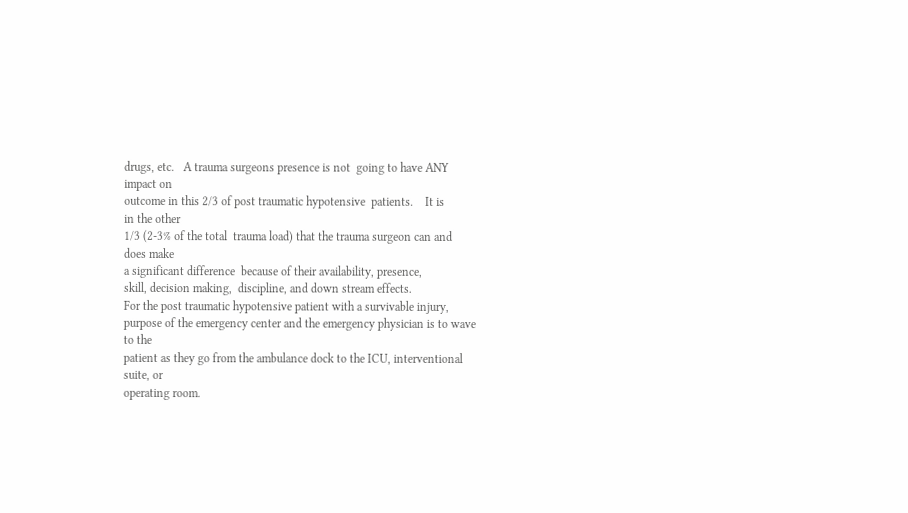drugs, etc.   A trauma surgeons presence is not  going to have ANY
impact on
outcome in this 2/3 of post traumatic hypotensive  patients.    It is
in the other
1/3 (2-3% of the total  trauma load) that the trauma surgeon can and
does make
a significant difference  because of their availability, presence,
skill, decision making,  discipline, and down stream effects.
For the post traumatic hypotensive patient with a survivable injury,
purpose of the emergency center and the emergency physician is to wave
to the
patient as they go from the ambulance dock to the ICU, interventional
suite, or
operating room.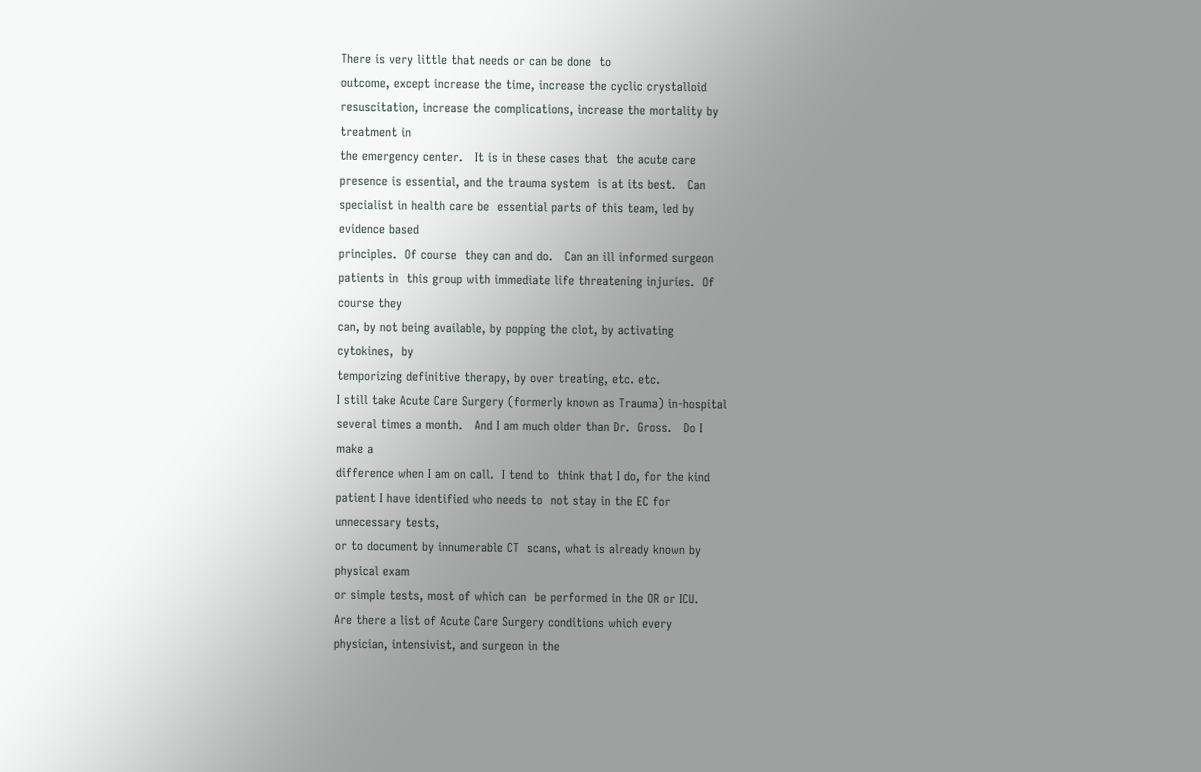There is very little that needs or can be done  to
outcome, except increase the time, increase the cyclic crystalloid
resuscitation, increase the complications, increase the mortality by
treatment in
the emergency center.   It is in these cases that  the acute care
presence is essential, and the trauma system  is at its best.   Can
specialist in health care be  essential parts of this team, led by
evidence based
principles.  Of course  they can and do.   Can an ill informed surgeon
patients in  this group with immediate life threatening injuries.  Of
course they
can, by not being available, by popping the clot, by activating
cytokines,  by
temporizing definitive therapy, by over treating, etc. etc.
I still take Acute Care Surgery (formerly known as Trauma) in-hospital
several times a month.   And I am much older than Dr.  Gross.   Do I
make a
difference when I am on call.  I tend to  think that I do, for the kind
patient I have identified who needs to  not stay in the EC for
unnecessary tests,
or to document by innumerable CT  scans, what is already known by
physical exam
or simple tests, most of which can  be performed in the OR or ICU.
Are there a list of Acute Care Surgery conditions which every
physician, intensivist, and surgeon in the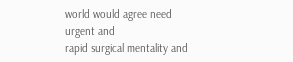world would agree need
urgent and
rapid surgical mentality and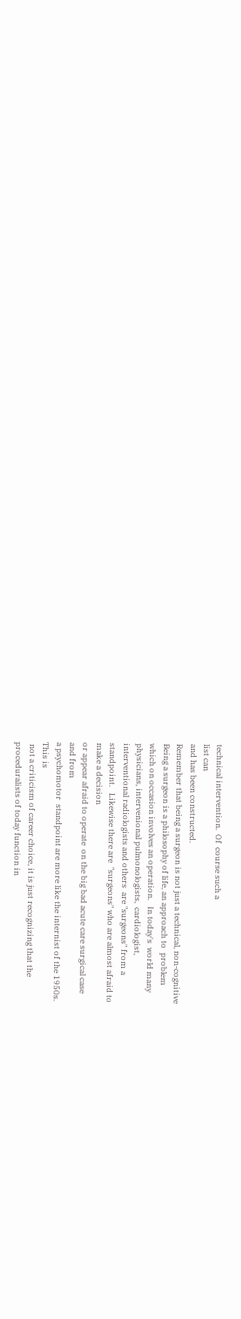technical intervention.  Of  course such a
list can
and has been constructed.
Remember that being a surgeon is not just a technical, non-cognitive
Being a surgeon is a philosophy of life, an approach to  problem
which on occasion involves an operation.   In today's  world many
physicians, intervenional pulmonologists,  cardiologist,
interventional radiologists and others  are "surgeons" from a
standpoint.   Likewise there are  "surgeons" who are almost afraid to
make a decision
or appear afraid to operate  on the big bad acute care surgical case
and from
a psychomotor  standpoint are more like the internist of the 1950s.
This is
 not a criticism of career choice, it is just recognizing that the
proceduralists of today function in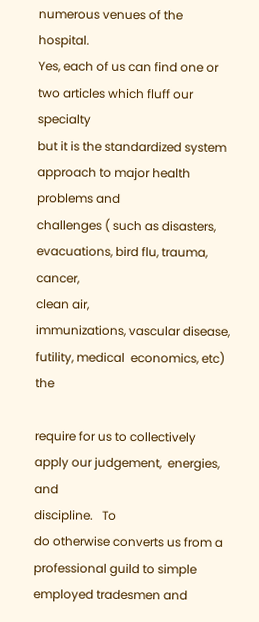numerous venues of the  hospital.
Yes, each of us can find one or two articles which fluff our specialty
but it is the standardized system approach to major health problems and
challenges ( such as disasters, evacuations, bird flu, trauma,  cancer,
clean air,
immunizations, vascular disease, futility, medical  economics, etc) the

require for us to collectively apply our judgement,  energies, and
discipline.   To
do otherwise converts us from a  professional guild to simple
employed tradesmen and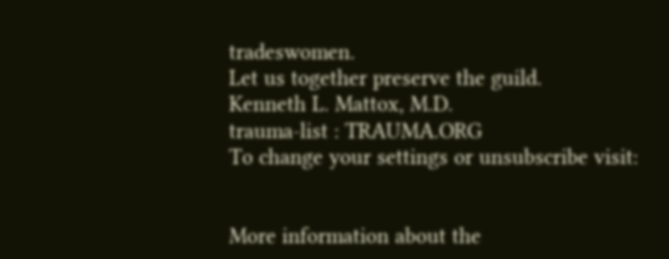tradeswomen.
Let us together preserve the guild.
Kenneth L. Mattox, M.D.
trauma-list : TRAUMA.ORG
To change your settings or unsubscribe visit:


More information about the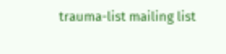trauma-list mailing list